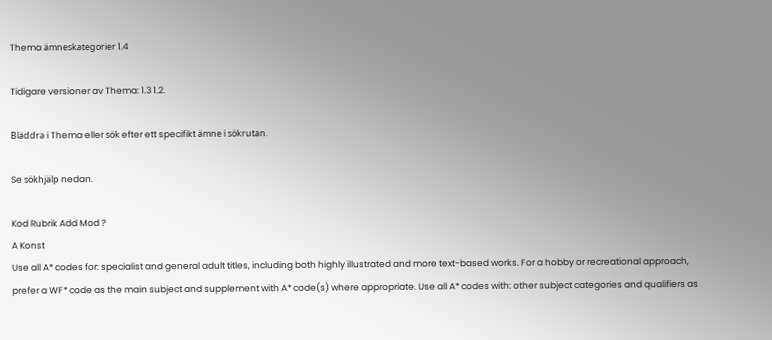Thema ämneskategorier 1.4

Tidigare versioner av Thema: 1.3 1.2.

Bläddra i Thema eller sök efter ett specifikt ämne i sökrutan.

Se sökhjälp nedan.

Kod Rubrik Add Mod ?
A Konst
Use all A* codes for: specialist and general adult titles, including both highly illustrated and more text-based works. For a hobby or recreational approach, prefer a WF* code as the main subject and supplement with A* code(s) where appropriate. Use all A* codes with: other subject categories and qualifiers as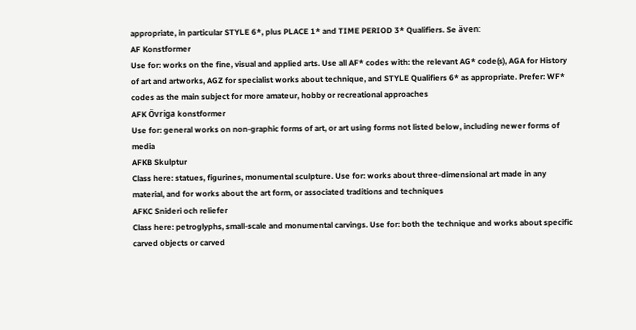appropriate, in particular STYLE 6*, plus PLACE 1* and TIME PERIOD 3* Qualifiers. Se även:
AF Konstformer
Use for: works on the fine, visual and applied arts. Use all AF* codes with: the relevant AG* code(s), AGA for History of art and artworks, AGZ for specialist works about technique, and STYLE Qualifiers 6* as appropriate. Prefer: WF* codes as the main subject for more amateur, hobby or recreational approaches
AFK Övriga konstformer
Use for: general works on non-graphic forms of art, or art using forms not listed below, including newer forms of media
AFKB Skulptur
Class here: statues, figurines, monumental sculpture. Use for: works about three-dimensional art made in any material, and for works about the art form, or associated traditions and techniques
AFKC Snideri och reliefer
Class here: petroglyphs, small-scale and monumental carvings. Use for: both the technique and works about specific carved objects or carved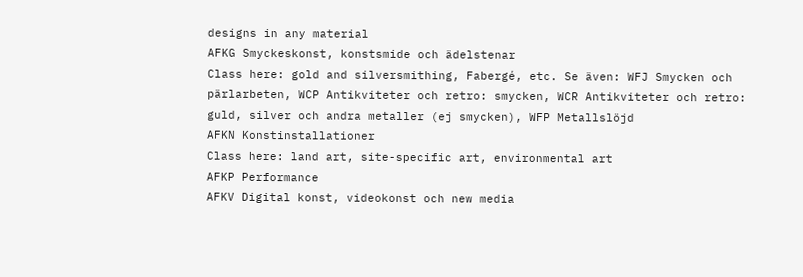designs in any material
AFKG Smyckeskonst, konstsmide och ädelstenar
Class here: gold and silversmithing, Fabergé, etc. Se även: WFJ Smycken och pärlarbeten, WCP Antikviteter och retro: smycken, WCR Antikviteter och retro: guld, silver och andra metaller (ej smycken), WFP Metallslöjd
AFKN Konstinstallationer
Class here: land art, site-specific art, environmental art
AFKP Performance
AFKV Digital konst, videokonst och new media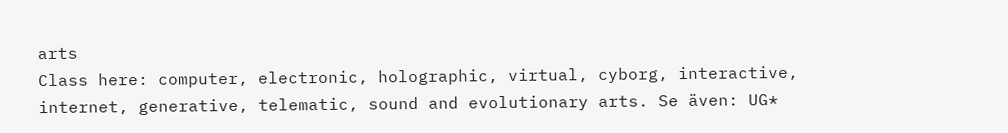arts
Class here: computer, electronic, holographic, virtual, cyborg, interactive, internet, generative, telematic, sound and evolutionary arts. Se även: UG*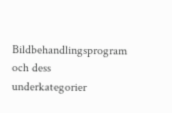Bildbehandlingsprogram och dess underkategorier